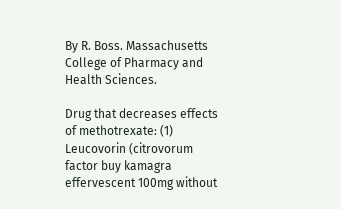By R. Boss. Massachusetts College of Pharmacy and Health Sciences.

Drug that decreases effects of methotrexate: (1) Leucovorin (citrovorum factor buy kamagra effervescent 100mg without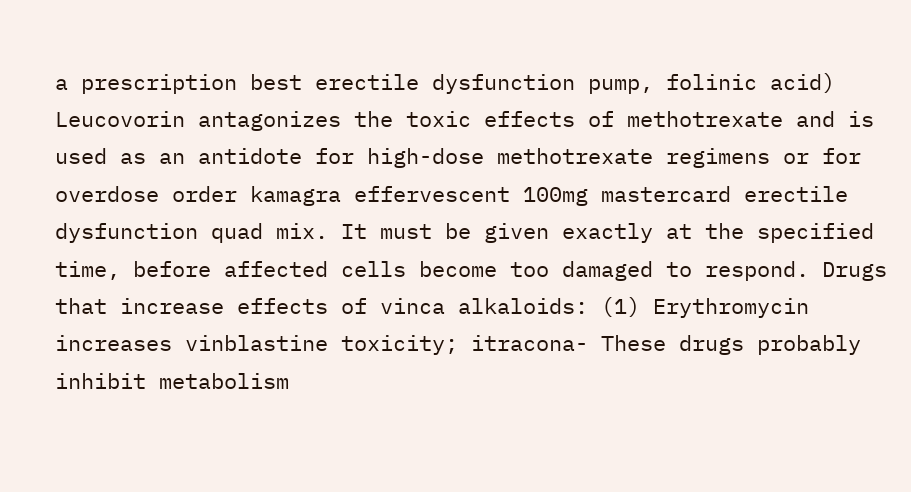a prescription best erectile dysfunction pump, folinic acid) Leucovorin antagonizes the toxic effects of methotrexate and is used as an antidote for high-dose methotrexate regimens or for overdose order kamagra effervescent 100mg mastercard erectile dysfunction quad mix. It must be given exactly at the specified time, before affected cells become too damaged to respond. Drugs that increase effects of vinca alkaloids: (1) Erythromycin increases vinblastine toxicity; itracona- These drugs probably inhibit metabolism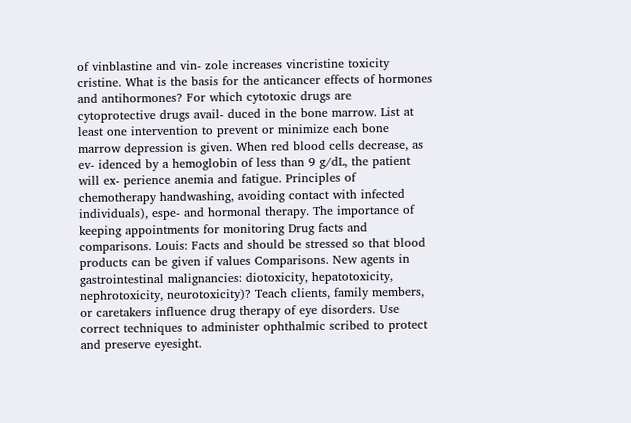of vinblastine and vin- zole increases vincristine toxicity cristine. What is the basis for the anticancer effects of hormones and antihormones? For which cytotoxic drugs are cytoprotective drugs avail- duced in the bone marrow. List at least one intervention to prevent or minimize each bone marrow depression is given. When red blood cells decrease, as ev- idenced by a hemoglobin of less than 9 g/dL, the patient will ex- perience anemia and fatigue. Principles of chemotherapy handwashing, avoiding contact with infected individuals), espe- and hormonal therapy. The importance of keeping appointments for monitoring Drug facts and comparisons. Louis: Facts and should be stressed so that blood products can be given if values Comparisons. New agents in gastrointestinal malignancies: diotoxicity, hepatotoxicity, nephrotoxicity, neurotoxicity)? Teach clients, family members, or caretakers influence drug therapy of eye disorders. Use correct techniques to administer ophthalmic scribed to protect and preserve eyesight.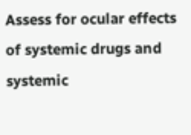Assess for ocular effects of systemic drugs and systemic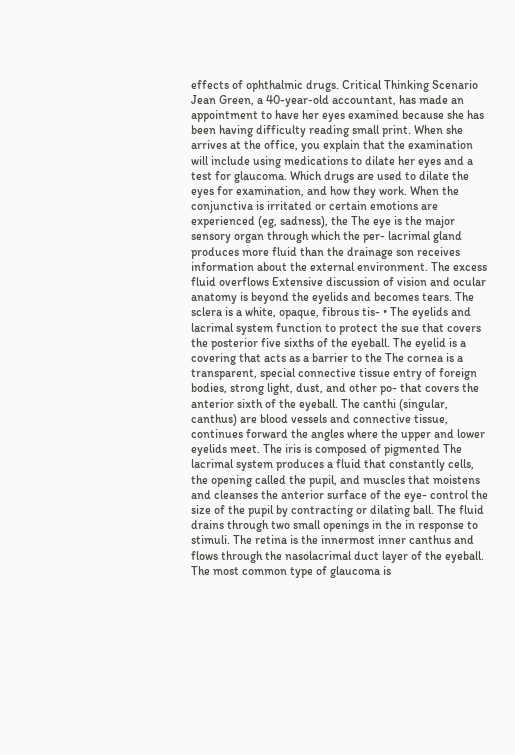effects of ophthalmic drugs. Critical Thinking Scenario Jean Green, a 40-year-old accountant, has made an appointment to have her eyes examined because she has been having difficulty reading small print. When she arrives at the office, you explain that the examination will include using medications to dilate her eyes and a test for glaucoma. Which drugs are used to dilate the eyes for examination, and how they work. When the conjunctiva is irritated or certain emotions are experienced (eg, sadness), the The eye is the major sensory organ through which the per- lacrimal gland produces more fluid than the drainage son receives information about the external environment. The excess fluid overflows Extensive discussion of vision and ocular anatomy is beyond the eyelids and becomes tears. The sclera is a white, opaque, fibrous tis- • The eyelids and lacrimal system function to protect the sue that covers the posterior five sixths of the eyeball. The eyelid is a covering that acts as a barrier to the The cornea is a transparent, special connective tissue entry of foreign bodies, strong light, dust, and other po- that covers the anterior sixth of the eyeball. The canthi (singular, canthus) are blood vessels and connective tissue, continues forward the angles where the upper and lower eyelids meet. The iris is composed of pigmented The lacrimal system produces a fluid that constantly cells, the opening called the pupil, and muscles that moistens and cleanses the anterior surface of the eye- control the size of the pupil by contracting or dilating ball. The fluid drains through two small openings in the in response to stimuli. The retina is the innermost inner canthus and flows through the nasolacrimal duct layer of the eyeball. The most common type of glaucoma is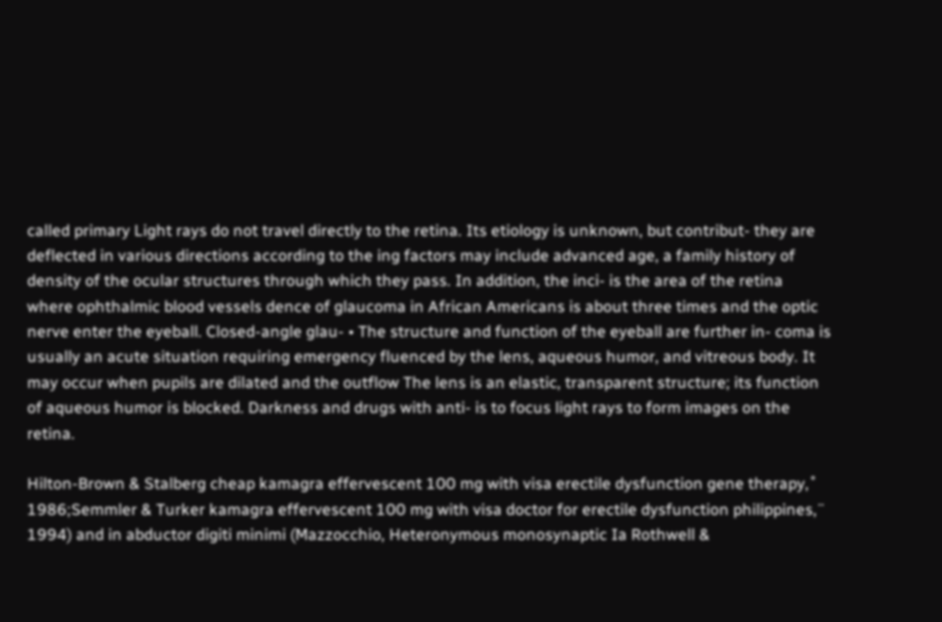called primary Light rays do not travel directly to the retina. Its etiology is unknown, but contribut- they are deflected in various directions according to the ing factors may include advanced age, a family history of density of the ocular structures through which they pass. In addition, the inci- is the area of the retina where ophthalmic blood vessels dence of glaucoma in African Americans is about three times and the optic nerve enter the eyeball. Closed-angle glau- • The structure and function of the eyeball are further in- coma is usually an acute situation requiring emergency fluenced by the lens, aqueous humor, and vitreous body. It may occur when pupils are dilated and the outflow The lens is an elastic, transparent structure; its function of aqueous humor is blocked. Darkness and drugs with anti- is to focus light rays to form images on the retina.

Hilton-Brown & Stalberg cheap kamagra effervescent 100 mg with visa erectile dysfunction gene therapy,˚ 1986;Semmler & Turker kamagra effervescent 100 mg with visa doctor for erectile dysfunction philippines,¨ 1994) and in abductor digiti minimi (Mazzocchio, Heteronymous monosynaptic Ia Rothwell &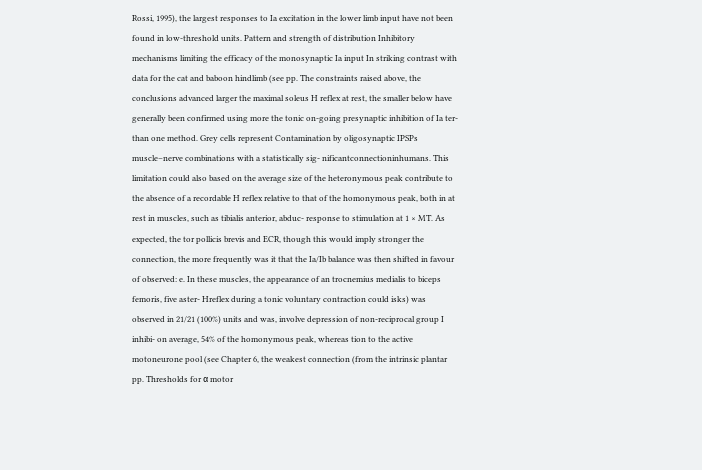Rossi, 1995), the largest responses to Ia excitation in the lower limb input have not been found in low-threshold units. Pattern and strength of distribution Inhibitory mechanisms limiting the efficacy of the monosynaptic Ia input In striking contrast with data for the cat and baboon hindlimb (see pp. The constraints raised above, the conclusions advanced larger the maximal soleus H reflex at rest, the smaller below have generally been confirmed using more the tonic on-going presynaptic inhibition of Ia ter- than one method. Grey cells represent Contamination by oligosynaptic IPSPs muscle–nerve combinations with a statistically sig- nificantconnectioninhumans. This limitation could also based on the average size of the heteronymous peak contribute to the absence of a recordable H reflex relative to that of the homonymous peak, both in at rest in muscles, such as tibialis anterior, abduc- response to stimulation at 1 × MT. As expected, the tor pollicis brevis and ECR, though this would imply stronger the connection, the more frequently was it that the Ia/Ib balance was then shifted in favour of observed: e. In these muscles, the appearance of an trocnemius medialis to biceps femoris, five aster- Hreflex during a tonic voluntary contraction could isks) was observed in 21/21 (100%) units and was, involve depression of non-reciprocal group I inhibi- on average, 54% of the homonymous peak, whereas tion to the active motoneurone pool (see Chapter 6, the weakest connection (from the intrinsic plantar pp. Thresholds for α motor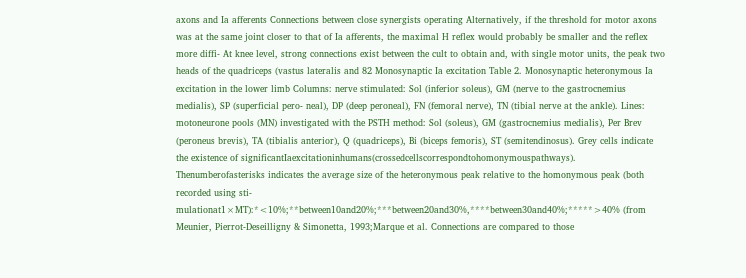axons and Ia afferents Connections between close synergists operating Alternatively, if the threshold for motor axons was at the same joint closer to that of Ia afferents, the maximal H reflex would probably be smaller and the reflex more diffi- At knee level, strong connections exist between the cult to obtain and, with single motor units, the peak two heads of the quadriceps (vastus lateralis and 82 Monosynaptic Ia excitation Table 2. Monosynaptic heteronymous Ia excitation in the lower limb Columns: nerve stimulated: Sol (inferior soleus), GM (nerve to the gastrocnemius medialis), SP (superficial pero- neal), DP (deep peroneal), FN (femoral nerve), TN (tibial nerve at the ankle). Lines: motoneurone pools (MN) investigated with the PSTH method: Sol (soleus), GM (gastrocnemius medialis), Per Brev (peroneus brevis), TA (tibialis anterior), Q (quadriceps), Bi (biceps femoris), ST (semitendinosus). Grey cells indicate the existence of significantIaexcitationinhumans(crossedcellscorrespondtohomonymouspathways). Thenumberofasterisks indicates the average size of the heteronymous peak relative to the homonymous peak (both recorded using sti- mulationat1×MT):*<10%;**between10and20%;***between20and30%,****between30and40%;*****>40% (from Meunier, Pierrot-Deseilligny & Simonetta, 1993;Marque et al. Connections are compared to those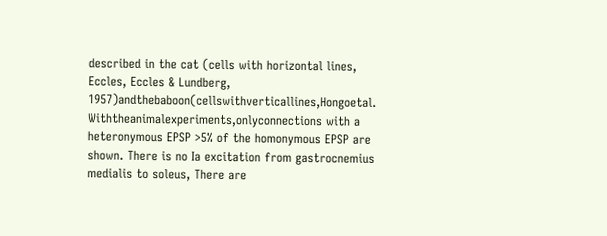described in the cat (cells with horizontal lines, Eccles, Eccles & Lundberg, 1957)andthebaboon(cellswithverticallines,Hongoetal. Withtheanimalexperiments,onlyconnections with a heteronymous EPSP >5% of the homonymous EPSP are shown. There is no Ia excitation from gastrocnemius medialis to soleus, There are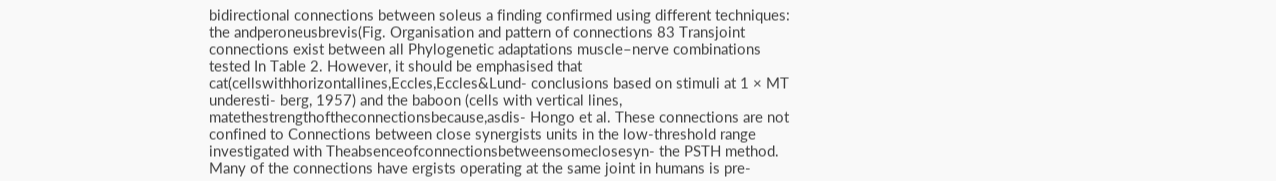bidirectional connections between soleus a finding confirmed using different techniques: the andperoneusbrevis(Fig. Organisation and pattern of connections 83 Transjoint connections exist between all Phylogenetic adaptations muscle–nerve combinations tested In Table 2. However, it should be emphasised that cat(cellswithhorizontallines,Eccles,Eccles&Lund- conclusions based on stimuli at 1 × MT underesti- berg, 1957) and the baboon (cells with vertical lines, matethestrengthoftheconnectionsbecause,asdis- Hongo et al. These connections are not confined to Connections between close synergists units in the low-threshold range investigated with Theabsenceofconnectionsbetweensomeclosesyn- the PSTH method. Many of the connections have ergists operating at the same joint in humans is pre-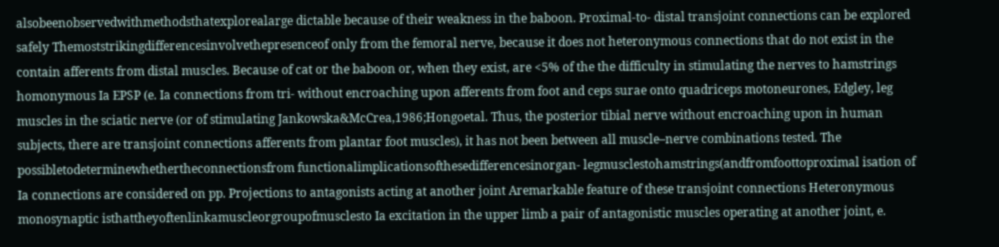alsobeenobservedwithmethodsthatexplorealarge dictable because of their weakness in the baboon. Proximal-to- distal transjoint connections can be explored safely Themoststrikingdifferencesinvolvethepresenceof only from the femoral nerve, because it does not heteronymous connections that do not exist in the contain afferents from distal muscles. Because of cat or the baboon or, when they exist, are <5% of the the difficulty in stimulating the nerves to hamstrings homonymous Ia EPSP (e. Ia connections from tri- without encroaching upon afferents from foot and ceps surae onto quadriceps motoneurones, Edgley, leg muscles in the sciatic nerve (or of stimulating Jankowska&McCrea,1986;Hongoetal. Thus, the posterior tibial nerve without encroaching upon in human subjects, there are transjoint connections afferents from plantar foot muscles), it has not been between all muscle–nerve combinations tested. The possibletodeterminewhethertheconnectionsfrom functionalimplicationsofthesedifferencesinorgan- legmusclestohamstrings(andfromfoottoproximal isation of Ia connections are considered on pp. Projections to antagonists acting at another joint Aremarkable feature of these transjoint connections Heteronymous monosynaptic isthattheyoftenlinkamuscleorgroupofmusclesto Ia excitation in the upper limb a pair of antagonistic muscles operating at another joint, e.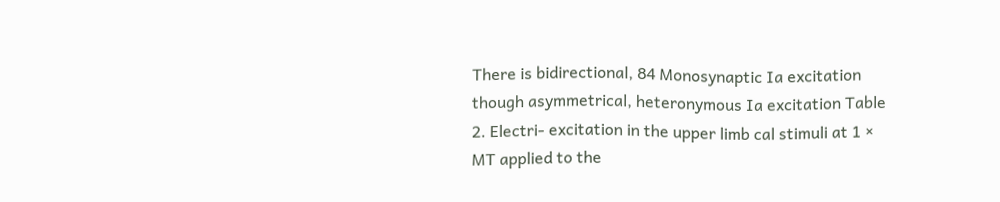There is bidirectional, 84 Monosynaptic Ia excitation though asymmetrical, heteronymous Ia excitation Table 2. Electri- excitation in the upper limb cal stimuli at 1 × MT applied to the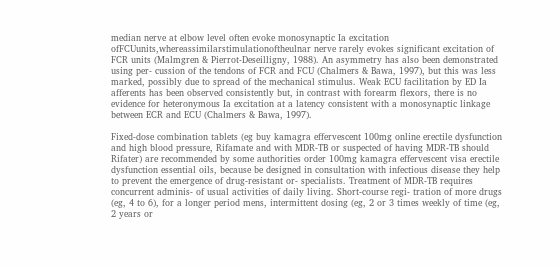median nerve at elbow level often evoke monosynaptic Ia excitation ofFCUunits,whereassimilarstimulationoftheulnar nerve rarely evokes significant excitation of FCR units (Malmgren & Pierrot-Deseilligny, 1988). An asymmetry has also been demonstrated using per- cussion of the tendons of FCR and FCU (Chalmers & Bawa, 1997), but this was less marked, possibly due to spread of the mechanical stimulus. Weak ECU facilitation by ED Ia afferents has been observed consistently but, in contrast with forearm flexors, there is no evidence for heteronymous Ia excitation at a latency consistent with a monosynaptic linkage between ECR and ECU (Chalmers & Bawa, 1997).

Fixed-dose combination tablets (eg buy kamagra effervescent 100mg online erectile dysfunction and high blood pressure, Rifamate and with MDR-TB or suspected of having MDR-TB should Rifater) are recommended by some authorities order 100mg kamagra effervescent visa erectile dysfunction essential oils, because be designed in consultation with infectious disease they help to prevent the emergence of drug-resistant or- specialists. Treatment of MDR-TB requires concurrent adminis- of usual activities of daily living. Short-course regi- tration of more drugs (eg, 4 to 6), for a longer period mens, intermittent dosing (eg, 2 or 3 times weekly of time (eg, 2 years or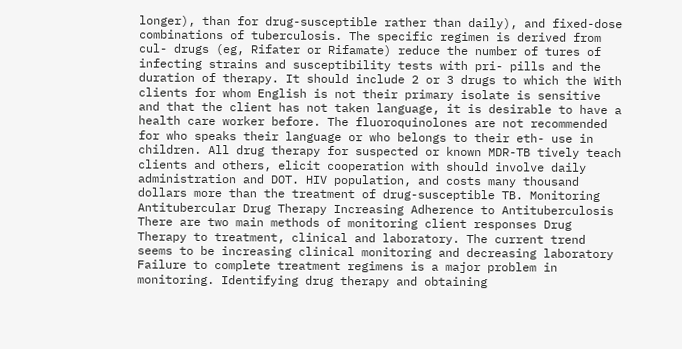longer), than for drug-susceptible rather than daily), and fixed-dose combinations of tuberculosis. The specific regimen is derived from cul- drugs (eg, Rifater or Rifamate) reduce the number of tures of infecting strains and susceptibility tests with pri- pills and the duration of therapy. It should include 2 or 3 drugs to which the With clients for whom English is not their primary isolate is sensitive and that the client has not taken language, it is desirable to have a health care worker before. The fluoroquinolones are not recommended for who speaks their language or who belongs to their eth- use in children. All drug therapy for suspected or known MDR-TB tively teach clients and others, elicit cooperation with should involve daily administration and DOT. HIV population, and costs many thousand dollars more than the treatment of drug-susceptible TB. Monitoring Antitubercular Drug Therapy Increasing Adherence to Antituberculosis There are two main methods of monitoring client responses Drug Therapy to treatment, clinical and laboratory. The current trend seems to be increasing clinical monitoring and decreasing laboratory Failure to complete treatment regimens is a major problem in monitoring. Identifying drug therapy and obtaining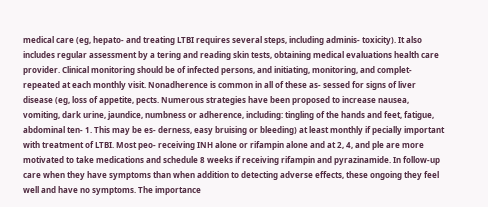medical care (eg, hepato- and treating LTBI requires several steps, including adminis- toxicity). It also includes regular assessment by a tering and reading skin tests, obtaining medical evaluations health care provider. Clinical monitoring should be of infected persons, and initiating, monitoring, and complet- repeated at each monthly visit. Nonadherence is common in all of these as- sessed for signs of liver disease (eg, loss of appetite, pects. Numerous strategies have been proposed to increase nausea, vomiting, dark urine, jaundice, numbness or adherence, including: tingling of the hands and feet, fatigue, abdominal ten- 1. This may be es- derness, easy bruising or bleeding) at least monthly if pecially important with treatment of LTBI. Most peo- receiving INH alone or rifampin alone and at 2, 4, and ple are more motivated to take medications and schedule 8 weeks if receiving rifampin and pyrazinamide. In follow-up care when they have symptoms than when addition to detecting adverse effects, these ongoing they feel well and have no symptoms. The importance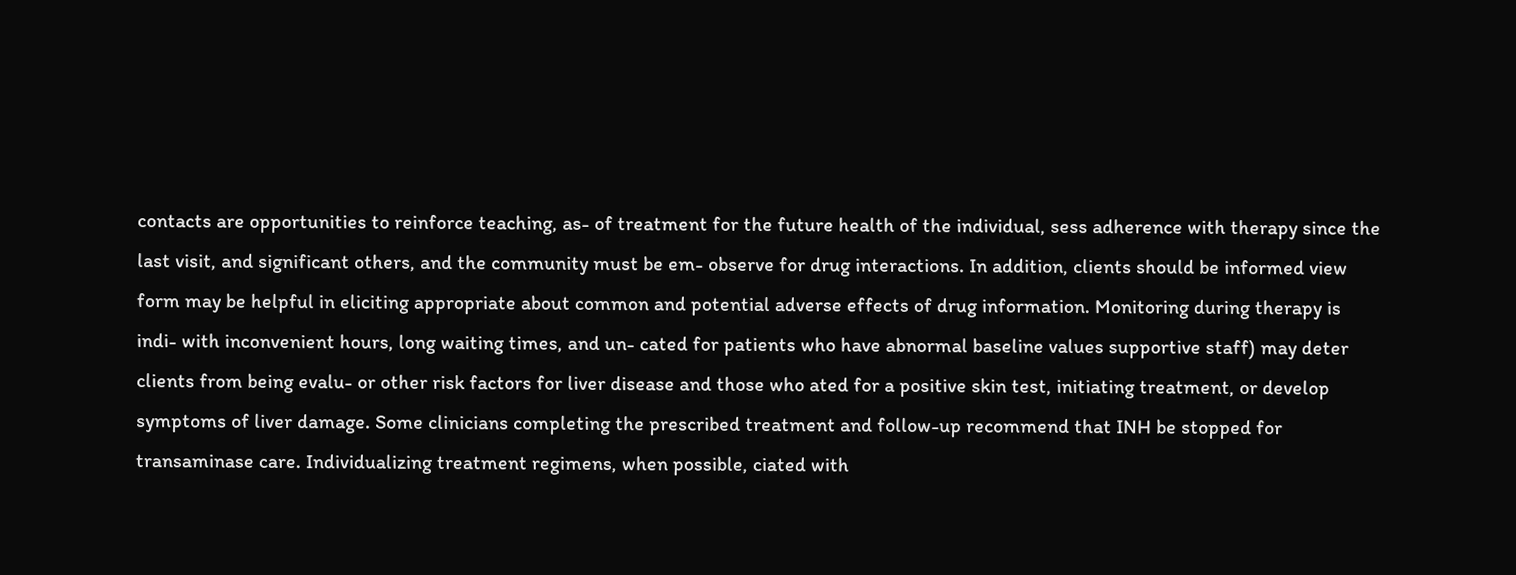contacts are opportunities to reinforce teaching, as- of treatment for the future health of the individual, sess adherence with therapy since the last visit, and significant others, and the community must be em- observe for drug interactions. In addition, clients should be informed view form may be helpful in eliciting appropriate about common and potential adverse effects of drug information. Monitoring during therapy is indi- with inconvenient hours, long waiting times, and un- cated for patients who have abnormal baseline values supportive staff) may deter clients from being evalu- or other risk factors for liver disease and those who ated for a positive skin test, initiating treatment, or develop symptoms of liver damage. Some clinicians completing the prescribed treatment and follow-up recommend that INH be stopped for transaminase care. Individualizing treatment regimens, when possible, ciated with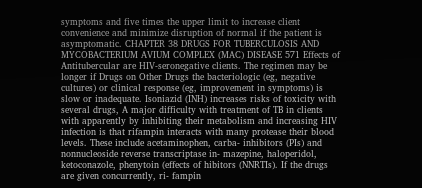symptoms and five times the upper limit to increase client convenience and minimize disruption of normal if the patient is asymptomatic. CHAPTER 38 DRUGS FOR TUBERCULOSIS AND MYCOBACTERIUM AVIUM COMPLEX (MAC) DISEASE 571 Effects of Antitubercular are HIV-seronegative clients. The regimen may be longer if Drugs on Other Drugs the bacteriologic (eg, negative cultures) or clinical response (eg, improvement in symptoms) is slow or inadequate. Isoniazid (INH) increases risks of toxicity with several drugs, A major difficulty with treatment of TB in clients with apparently by inhibiting their metabolism and increasing HIV infection is that rifampin interacts with many protease their blood levels. These include acetaminophen, carba- inhibitors (PIs) and nonnucleoside reverse transcriptase in- mazepine, haloperidol, ketoconazole, phenytoin (effects of hibitors (NNRTIs). If the drugs are given concurrently, ri- fampin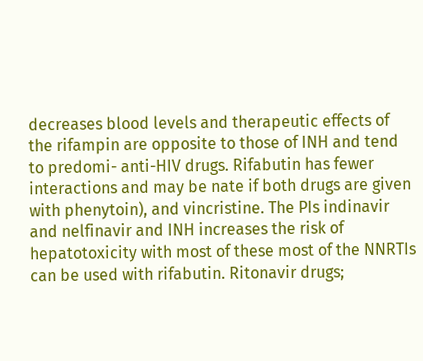decreases blood levels and therapeutic effects of the rifampin are opposite to those of INH and tend to predomi- anti-HIV drugs. Rifabutin has fewer interactions and may be nate if both drugs are given with phenytoin), and vincristine. The PIs indinavir and nelfinavir and INH increases the risk of hepatotoxicity with most of these most of the NNRTIs can be used with rifabutin. Ritonavir drugs;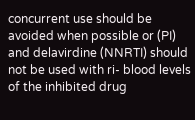concurrent use should be avoided when possible or (PI) and delavirdine (NNRTI) should not be used with ri- blood levels of the inhibited drug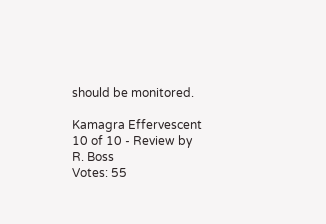should be monitored.

Kamagra Effervescent
10 of 10 - Review by R. Boss
Votes: 55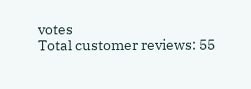votes
Total customer reviews: 55